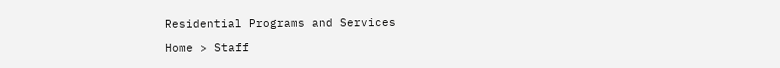Residential Programs and Services

Home > Staff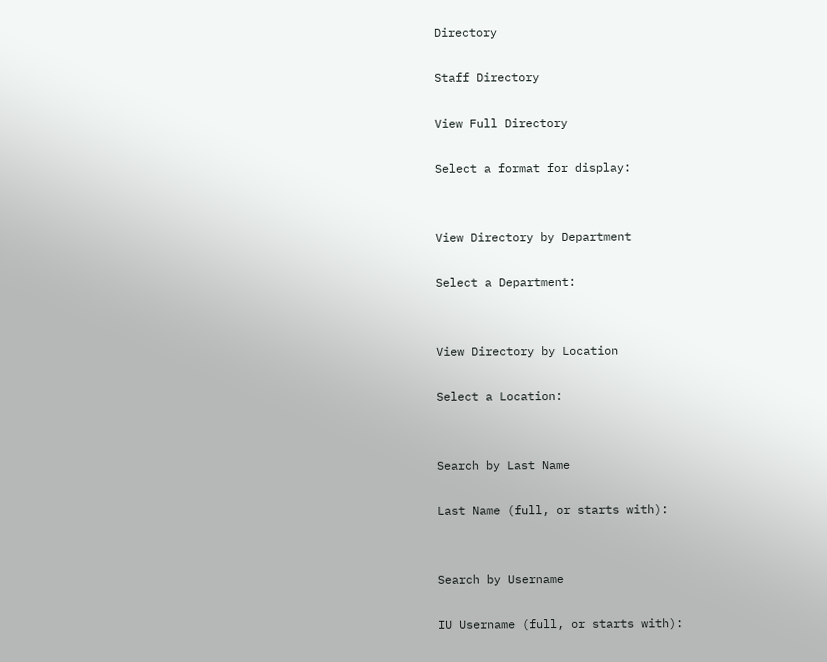Directory

Staff Directory

View Full Directory

Select a format for display:


View Directory by Department

Select a Department:


View Directory by Location

Select a Location:


Search by Last Name

Last Name (full, or starts with):


Search by Username

IU Username (full, or starts with):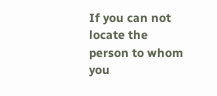If you can not locate the person to whom you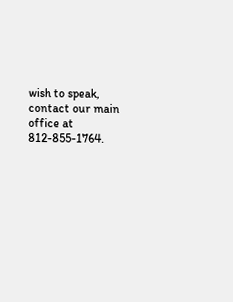wish to speak, contact our main office at 812-855-1764.